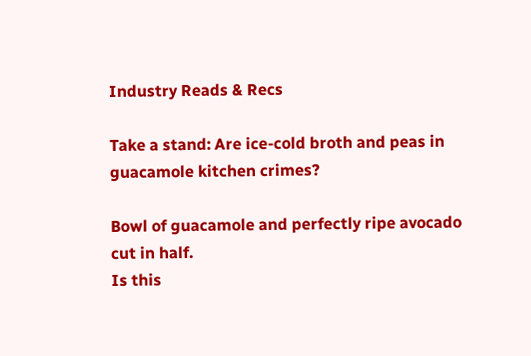Industry Reads & Recs

Take a stand: Are ice-cold broth and peas in guacamole kitchen crimes?

Bowl of guacamole and perfectly ripe avocado cut in half.
Is this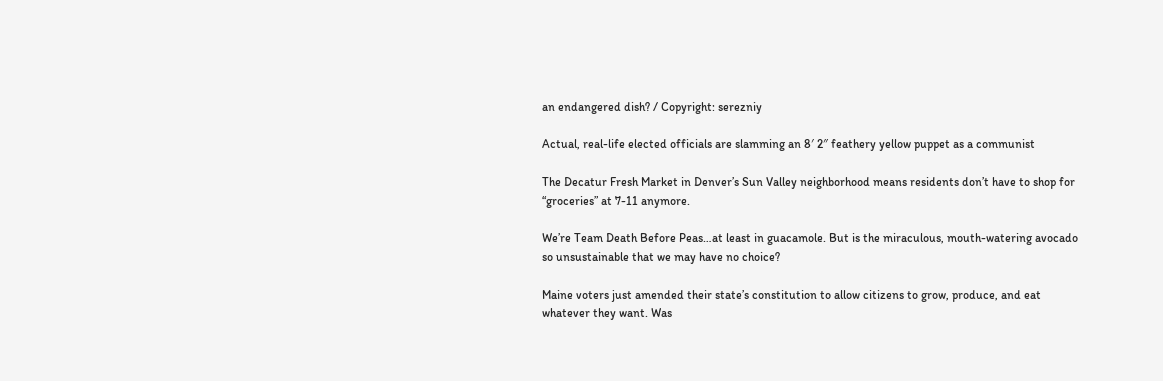an endangered dish? / Copyright: serezniy

Actual, real-life elected officials are slamming an 8′ 2″ feathery yellow puppet as a communist

The Decatur Fresh Market in Denver’s Sun Valley neighborhood means residents don’t have to shop for “groceries” at 7-11 anymore.

We’re Team Death Before Peas…at least in guacamole. But is the miraculous, mouth-watering avocado so unsustainable that we may have no choice?

Maine voters just amended their state’s constitution to allow citizens to grow, produce, and eat whatever they want. Was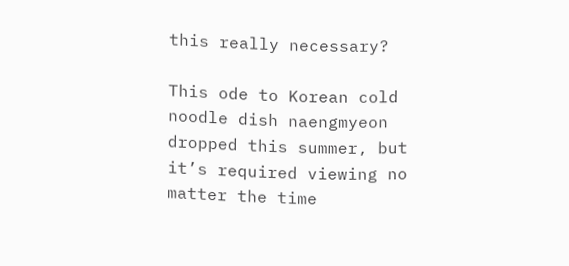this really necessary?

This ode to Korean cold noodle dish naengmyeon dropped this summer, but it’s required viewing no matter the time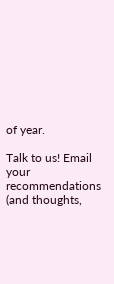of year.

Talk to us! Email your recommendations (and thoughts,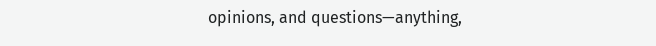opinions, and questions—anything,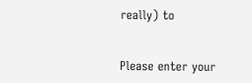really) to


Please enter your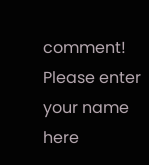comment!
Please enter your name here